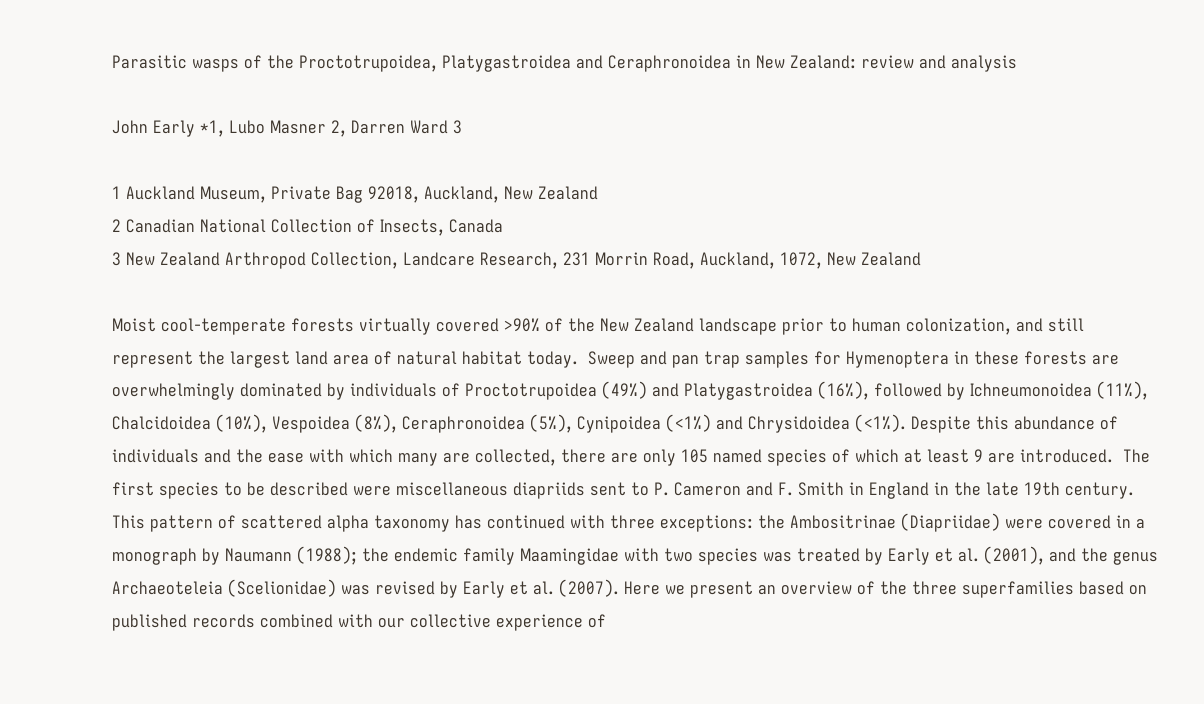Parasitic wasps of the Proctotrupoidea, Platygastroidea and Ceraphronoidea in New Zealand: review and analysis

John Early *1, Lubo Masner 2, Darren Ward 3

1 Auckland Museum, Private Bag 92018, Auckland, New Zealand
2 Canadian National Collection of Insects, Canada
3 New Zealand Arthropod Collection, Landcare Research, 231 Morrin Road, Auckland, 1072, New Zealand

Moist cool-temperate forests virtually covered >90% of the New Zealand landscape prior to human colonization, and still represent the largest land area of natural habitat today.  Sweep and pan trap samples for Hymenoptera in these forests are overwhelmingly dominated by individuals of Proctotrupoidea (49%) and Platygastroidea (16%), followed by Ichneumonoidea (11%), Chalcidoidea (10%), Vespoidea (8%), Ceraphronoidea (5%), Cynipoidea (<1%) and Chrysidoidea (<1%). Despite this abundance of individuals and the ease with which many are collected, there are only 105 named species of which at least 9 are introduced.  The first species to be described were miscellaneous diapriids sent to P. Cameron and F. Smith in England in the late 19th century. This pattern of scattered alpha taxonomy has continued with three exceptions: the Ambositrinae (Diapriidae) were covered in a monograph by Naumann (1988); the endemic family Maamingidae with two species was treated by Early et al. (2001), and the genus Archaeoteleia (Scelionidae) was revised by Early et al. (2007). Here we present an overview of the three superfamilies based on published records combined with our collective experience of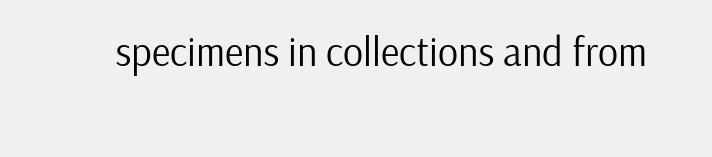specimens in collections and from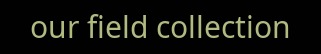our field collection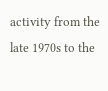activity from the late 1970s to the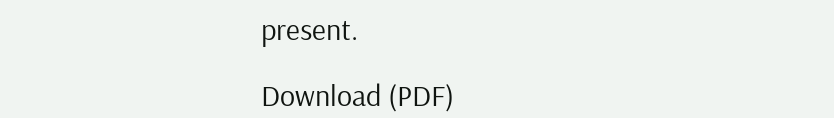present.

Download (PDF)